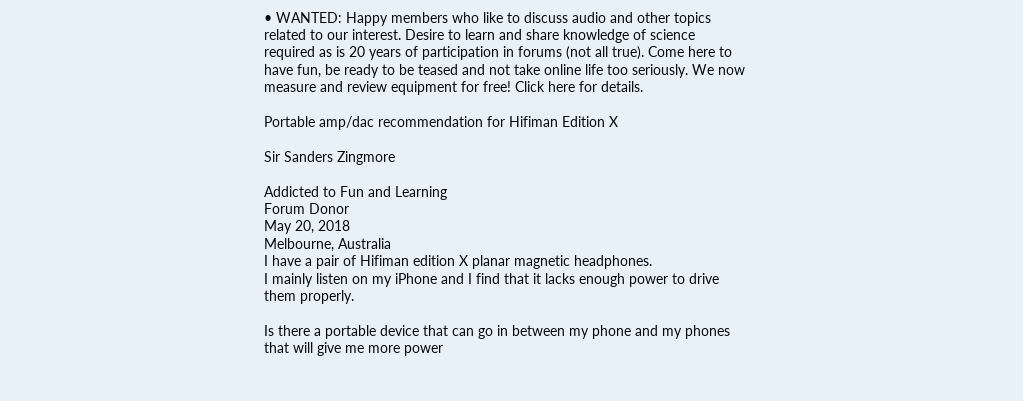• WANTED: Happy members who like to discuss audio and other topics related to our interest. Desire to learn and share knowledge of science required as is 20 years of participation in forums (not all true). Come here to have fun, be ready to be teased and not take online life too seriously. We now measure and review equipment for free! Click here for details.

Portable amp/dac recommendation for Hifiman Edition X

Sir Sanders Zingmore

Addicted to Fun and Learning
Forum Donor
May 20, 2018
Melbourne, Australia
I have a pair of Hifiman edition X planar magnetic headphones.
I mainly listen on my iPhone and I find that it lacks enough power to drive them properly.

Is there a portable device that can go in between my phone and my phones that will give me more power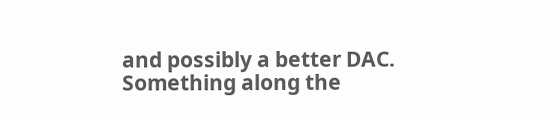and possibly a better DAC.
Something along the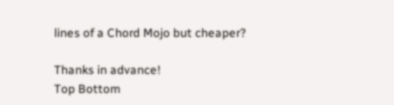lines of a Chord Mojo but cheaper?

Thanks in advance!
Top Bottom